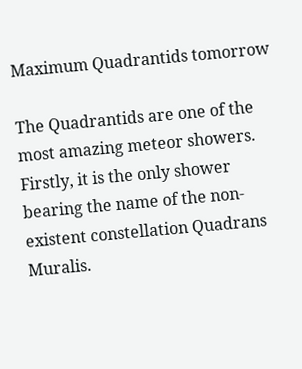Maximum Quadrantids tomorrow

The Quadrantids are one of the most amazing meteor showers. Firstly, it is the only shower bearing the name of the non-existent constellation Quadrans Muralis.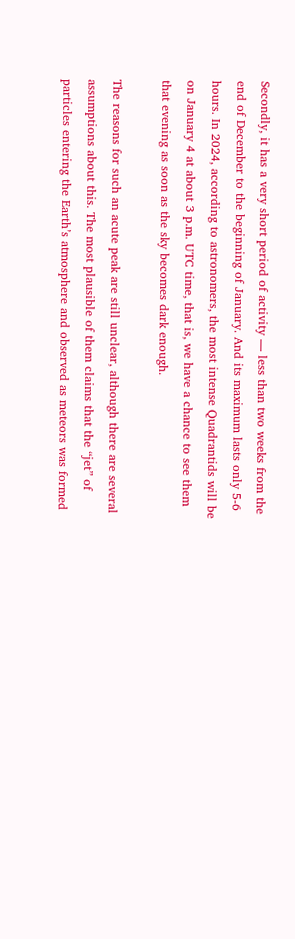Secondly, it has a very short period of activity — less than two weeks from the end of December to the beginning of January. And its maximum lasts only 5-6 hours. In 2024, according to astronomers, the most intense Quadrantids will be on January 4 at about 3 p.m. UTC time, that is, we have a chance to see them that evening as soon as the sky becomes dark enough.

The reasons for such an acute peak are still unclear, although there are several assumptions about this. The most plausible of them claims that the “jet” of particles entering the Earth’s atmosphere and observed as meteors was formed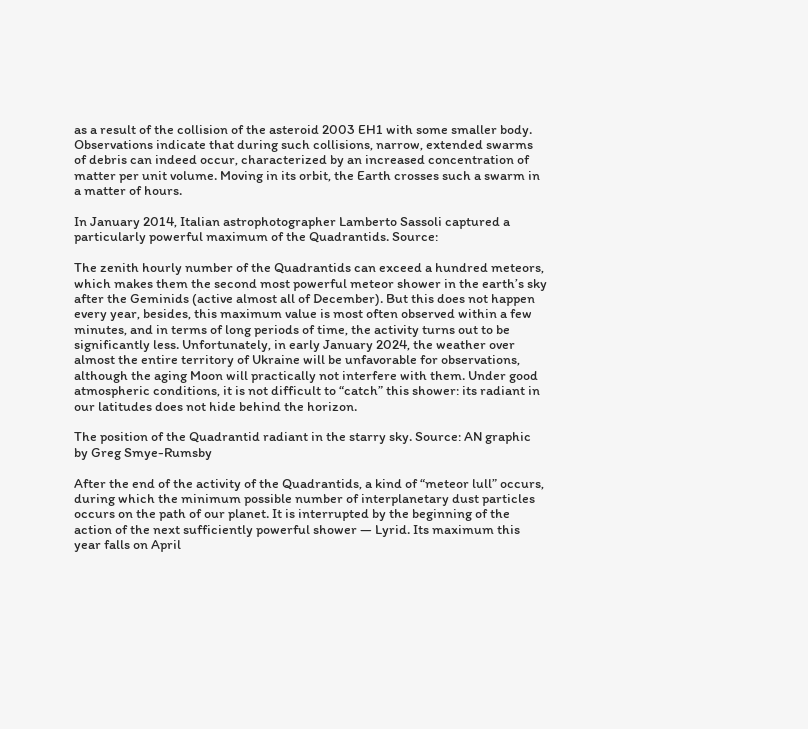as a result of the collision of the asteroid 2003 EH1 with some smaller body. Observations indicate that during such collisions, narrow, extended swarms of debris can indeed occur, characterized by an increased concentration of matter per unit volume. Moving in its orbit, the Earth crosses such a swarm in a matter of hours.

In January 2014, Italian astrophotographer Lamberto Sassoli captured a particularly powerful maximum of the Quadrantids. Source:

The zenith hourly number of the Quadrantids can exceed a hundred meteors, which makes them the second most powerful meteor shower in the earth’s sky after the Geminids (active almost all of December). But this does not happen every year, besides, this maximum value is most often observed within a few minutes, and in terms of long periods of time, the activity turns out to be significantly less. Unfortunately, in early January 2024, the weather over almost the entire territory of Ukraine will be unfavorable for observations, although the aging Moon will practically not interfere with them. Under good atmospheric conditions, it is not difficult to “catch” this shower: its radiant in our latitudes does not hide behind the horizon.

The position of the Quadrantid radiant in the starry sky. Source: AN graphic by Greg Smye-Rumsby

After the end of the activity of the Quadrantids, a kind of “meteor lull” occurs, during which the minimum possible number of interplanetary dust particles occurs on the path of our planet. It is interrupted by the beginning of the action of the next sufficiently powerful shower — Lyrid. Its maximum this year falls on April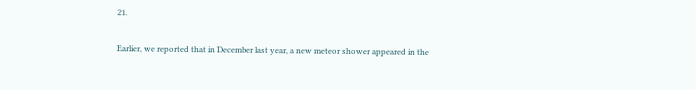21.

Earlier, we reported that in December last year, a new meteor shower appeared in the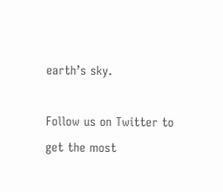earth’s sky.

Follow us on Twitter to get the most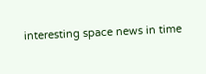interesting space news in time